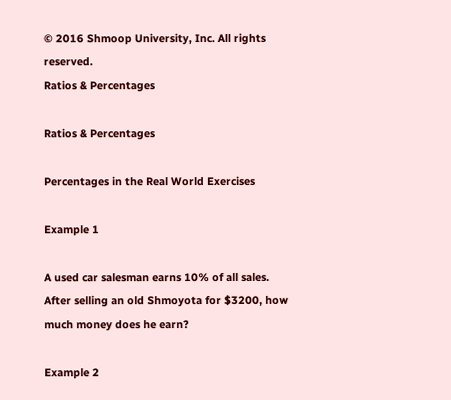© 2016 Shmoop University, Inc. All rights reserved.
Ratios & Percentages

Ratios & Percentages

Percentages in the Real World Exercises

Example 1

A used car salesman earns 10% of all sales. After selling an old Shmoyota for $3200, how much money does he earn?

Example 2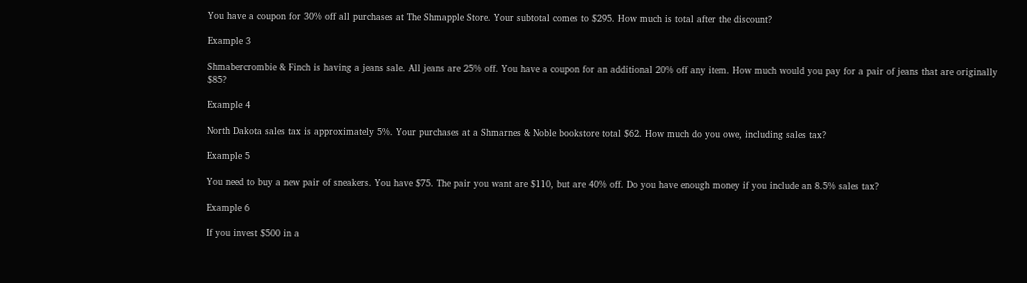You have a coupon for 30% off all purchases at The Shmapple Store. Your subtotal comes to $295. How much is total after the discount?

Example 3

Shmabercrombie & Finch is having a jeans sale. All jeans are 25% off. You have a coupon for an additional 20% off any item. How much would you pay for a pair of jeans that are originally $85?

Example 4

North Dakota sales tax is approximately 5%. Your purchases at a Shmarnes & Noble bookstore total $62. How much do you owe, including sales tax?

Example 5

You need to buy a new pair of sneakers. You have $75. The pair you want are $110, but are 40% off. Do you have enough money if you include an 8.5% sales tax?

Example 6

If you invest $500 in a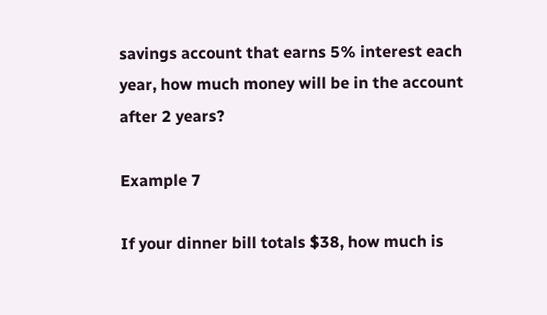savings account that earns 5% interest each year, how much money will be in the account after 2 years?

Example 7

If your dinner bill totals $38, how much is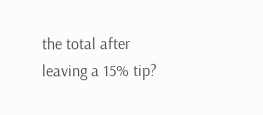the total after leaving a 15% tip?